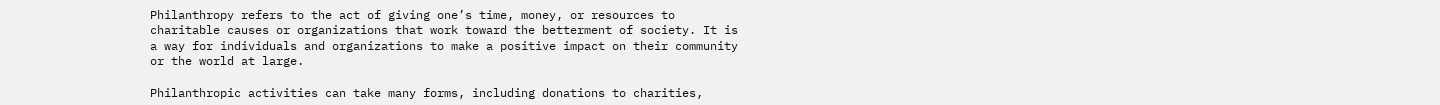Philanthropy refers to the act of giving one’s time, money, or resources to charitable causes or organizations that work toward the betterment of society. It is a way for individuals and organizations to make a positive impact on their community or the world at large.

Philanthropic activities can take many forms, including donations to charities,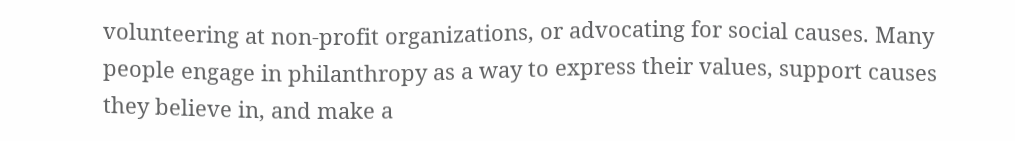volunteering at non-profit organizations, or advocating for social causes. Many people engage in philanthropy as a way to express their values, support causes they believe in, and make a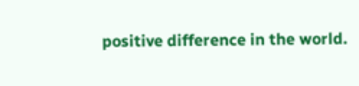positive difference in the world.